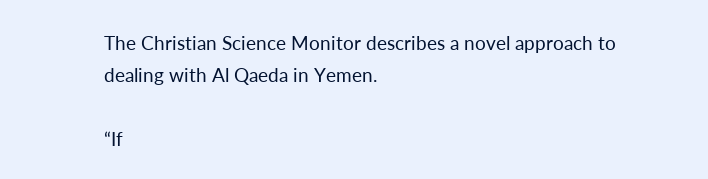The Christian Science Monitor describes a novel approach to dealing with Al Qaeda in Yemen.

“If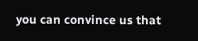you can convince us that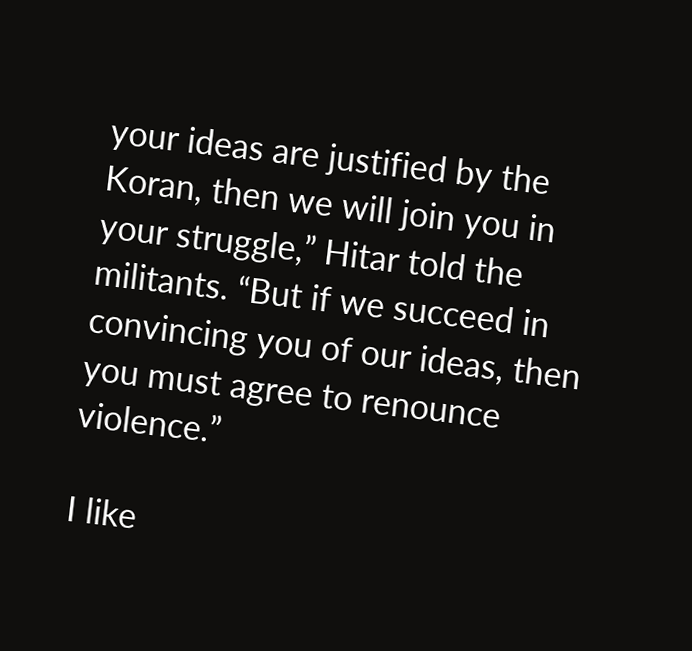your ideas are justified by the Koran, then we will join you in your struggle,” Hitar told the militants. “But if we succeed in convincing you of our ideas, then you must agree to renounce violence.”

I like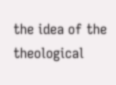the idea of the theological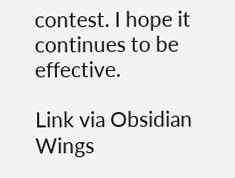contest. I hope it continues to be effective.

Link via Obsidian Wings